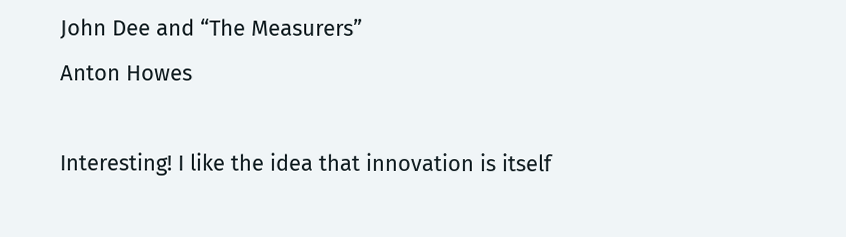John Dee and “The Measurers”
Anton Howes

Interesting! I like the idea that innovation is itself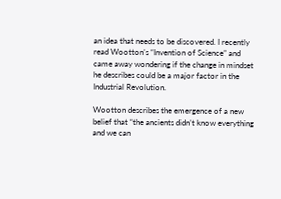an idea that needs to be discovered. I recently read Wootton’s “Invention of Science” and came away wondering if the change in mindset he describes could be a major factor in the Industrial Revolution.

Wootton describes the emergence of a new belief that “the ancients didn’t know everything and we can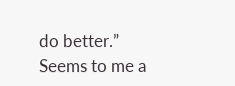do better.” Seems to me a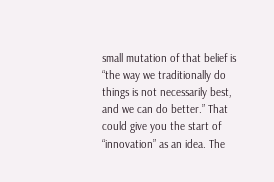small mutation of that belief is “the way we traditionally do things is not necessarily best, and we can do better.” That could give you the start of “innovation” as an idea. The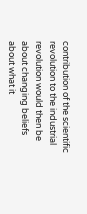contribution of the scientific revolution to the industrial revolution would then be about changing beliefs about what it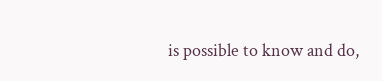is possible to know and do,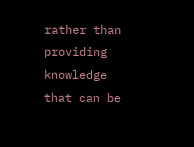rather than providing knowledge that can be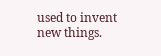used to invent new things.